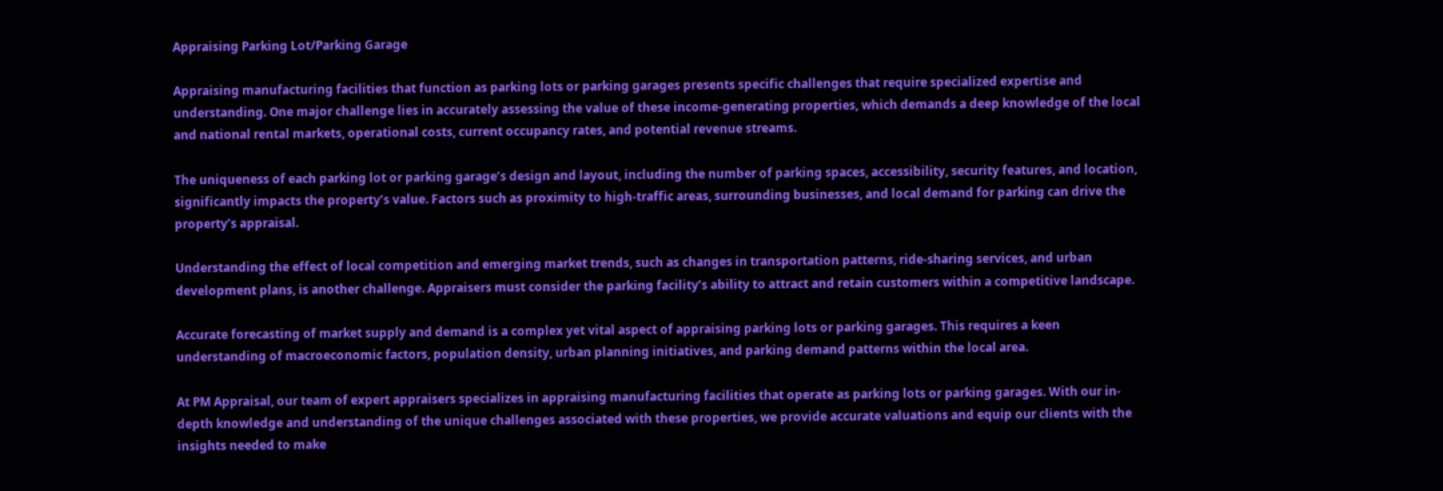Appraising Parking Lot/Parking Garage

Appraising manufacturing facilities that function as parking lots or parking garages presents specific challenges that require specialized expertise and understanding. One major challenge lies in accurately assessing the value of these income-generating properties, which demands a deep knowledge of the local and national rental markets, operational costs, current occupancy rates, and potential revenue streams.

The uniqueness of each parking lot or parking garage’s design and layout, including the number of parking spaces, accessibility, security features, and location, significantly impacts the property’s value. Factors such as proximity to high-traffic areas, surrounding businesses, and local demand for parking can drive the property’s appraisal.

Understanding the effect of local competition and emerging market trends, such as changes in transportation patterns, ride-sharing services, and urban development plans, is another challenge. Appraisers must consider the parking facility’s ability to attract and retain customers within a competitive landscape.

Accurate forecasting of market supply and demand is a complex yet vital aspect of appraising parking lots or parking garages. This requires a keen understanding of macroeconomic factors, population density, urban planning initiatives, and parking demand patterns within the local area.

At PM Appraisal, our team of expert appraisers specializes in appraising manufacturing facilities that operate as parking lots or parking garages. With our in-depth knowledge and understanding of the unique challenges associated with these properties, we provide accurate valuations and equip our clients with the insights needed to make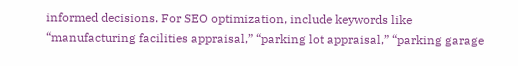informed decisions. For SEO optimization, include keywords like “manufacturing facilities appraisal,” “parking lot appraisal,” “parking garage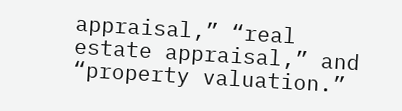appraisal,” “real estate appraisal,” and “property valuation.”